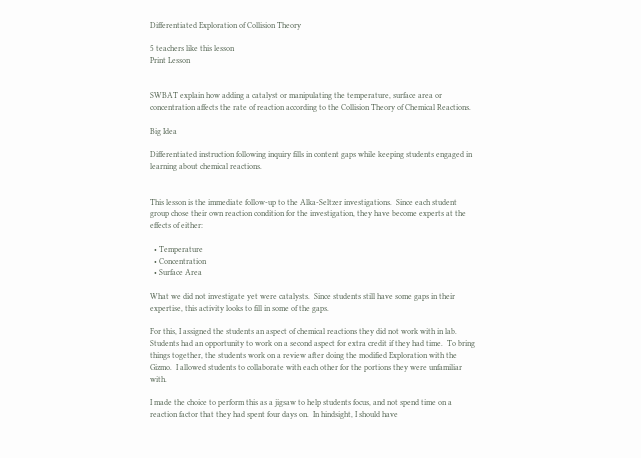Differentiated Exploration of Collision Theory

5 teachers like this lesson
Print Lesson


SWBAT explain how adding a catalyst or manipulating the temperature, surface area or concentration affects the rate of reaction according to the Collision Theory of Chemical Reactions.

Big Idea

Differentiated instruction following inquiry fills in content gaps while keeping students engaged in learning about chemical reactions.


This lesson is the immediate follow-up to the Alka-Seltzer investigations.  Since each student group chose their own reaction condition for the investigation, they have become experts at the effects of either:

  • Temperature
  • Concentration
  • Surface Area

What we did not investigate yet were catalysts.  Since students still have some gaps in their expertise, this activity looks to fill in some of the gaps.

For this, I assigned the students an aspect of chemical reactions they did not work with in lab.  Students had an opportunity to work on a second aspect for extra credit if they had time.  To bring things together, the students work on a review after doing the modified Exploration with the Gizmo.  I allowed students to collaborate with each other for the portions they were unfamiliar with.

I made the choice to perform this as a jigsaw to help students focus, and not spend time on a reaction factor that they had spent four days on.  In hindsight, I should have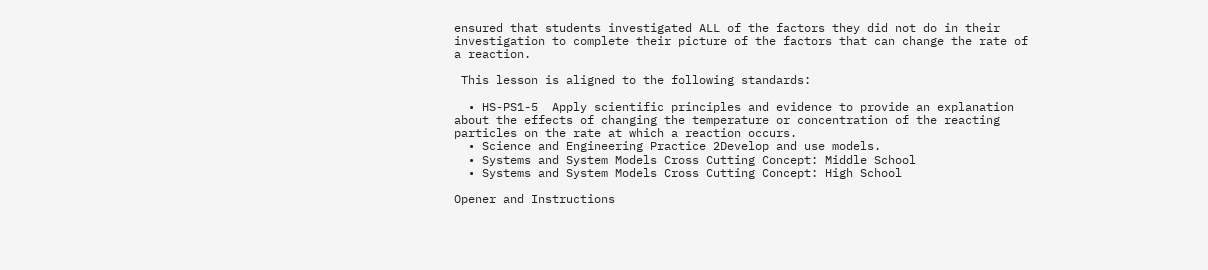ensured that students investigated ALL of the factors they did not do in their investigation to complete their picture of the factors that can change the rate of a reaction.

 This lesson is aligned to the following standards:

  • HS-PS1-5  Apply scientific principles and evidence to provide an explanation about the effects of changing the temperature or concentration of the reacting particles on the rate at which a reaction occurs.
  • Science and Engineering Practice 2Develop and use models.
  • Systems and System Models Cross Cutting Concept: Middle School
  • Systems and System Models Cross Cutting Concept: High School

Opener and Instructions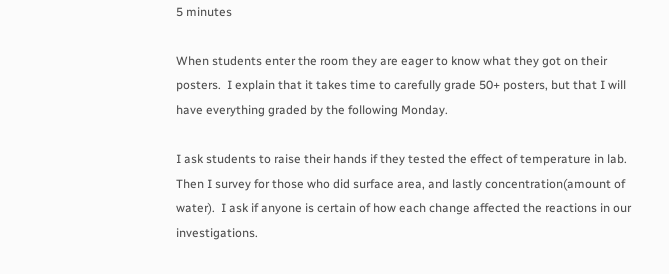5 minutes

When students enter the room they are eager to know what they got on their posters.  I explain that it takes time to carefully grade 50+ posters, but that I will have everything graded by the following Monday.

I ask students to raise their hands if they tested the effect of temperature in lab.  Then I survey for those who did surface area, and lastly concentration(amount of water).  I ask if anyone is certain of how each change affected the reactions in our investigations.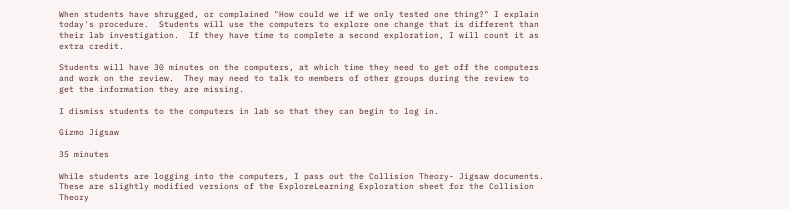When students have shrugged, or complained "How could we if we only tested one thing?" I explain today's procedure.  Students will use the computers to explore one change that is different than their lab investigation.  If they have time to complete a second exploration, I will count it as extra credit.

Students will have 30 minutes on the computers, at which time they need to get off the computers and work on the review.  They may need to talk to members of other groups during the review to get the information they are missing.

I dismiss students to the computers in lab so that they can begin to log in.

Gizmo Jigsaw

35 minutes

While students are logging into the computers, I pass out the Collision Theory- Jigsaw documents.  These are slightly modified versions of the ExploreLearning Exploration sheet for the Collision Theory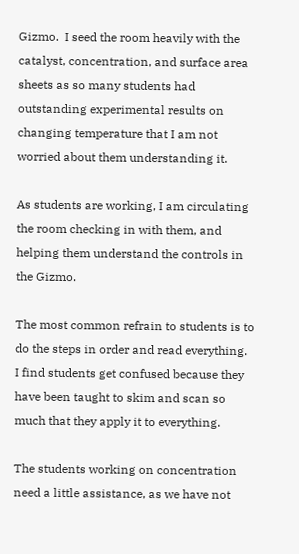Gizmo.  I seed the room heavily with the catalyst, concentration, and surface area sheets as so many students had outstanding experimental results on changing temperature that I am not worried about them understanding it.

As students are working, I am circulating the room checking in with them, and helping them understand the controls in the Gizmo.

The most common refrain to students is to do the steps in order and read everything.  I find students get confused because they have been taught to skim and scan so much that they apply it to everything.

The students working on concentration need a little assistance, as we have not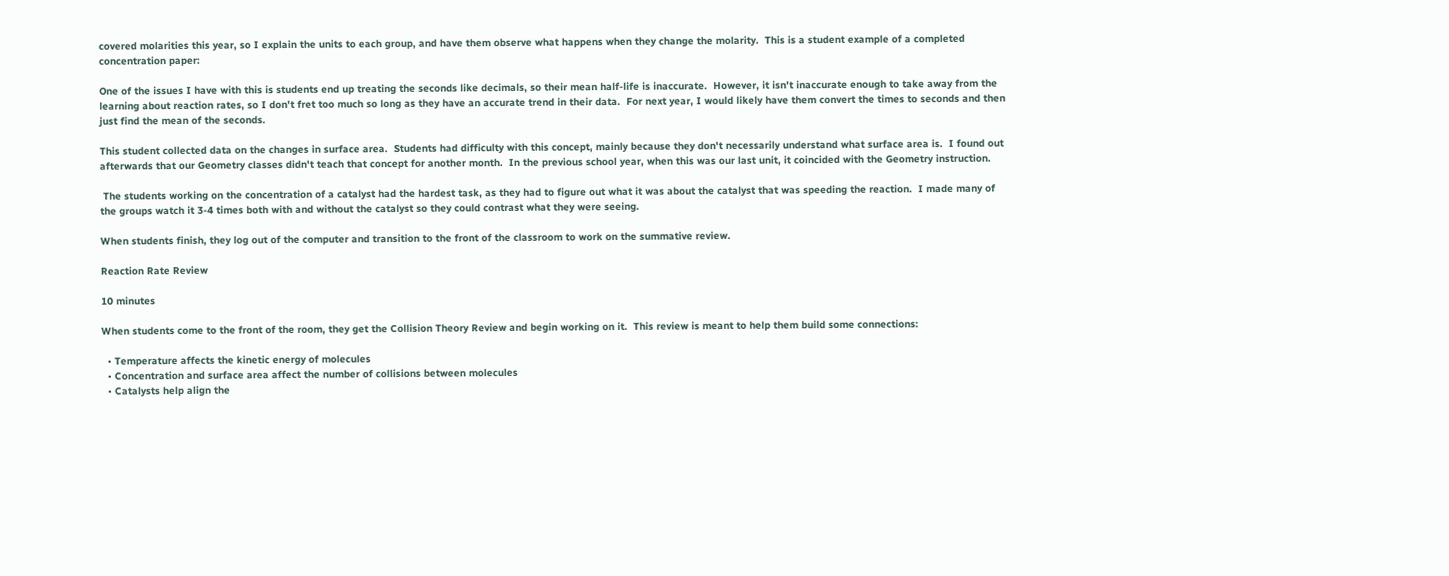covered molarities this year, so I explain the units to each group, and have them observe what happens when they change the molarity.  This is a student example of a completed concentration paper:

One of the issues I have with this is students end up treating the seconds like decimals, so their mean half-life is inaccurate.  However, it isn't inaccurate enough to take away from the learning about reaction rates, so I don't fret too much so long as they have an accurate trend in their data.  For next year, I would likely have them convert the times to seconds and then just find the mean of the seconds.

This student collected data on the changes in surface area.  Students had difficulty with this concept, mainly because they don't necessarily understand what surface area is.  I found out afterwards that our Geometry classes didn't teach that concept for another month.  In the previous school year, when this was our last unit, it coincided with the Geometry instruction.

 The students working on the concentration of a catalyst had the hardest task, as they had to figure out what it was about the catalyst that was speeding the reaction.  I made many of the groups watch it 3-4 times both with and without the catalyst so they could contrast what they were seeing.

When students finish, they log out of the computer and transition to the front of the classroom to work on the summative review.

Reaction Rate Review

10 minutes

When students come to the front of the room, they get the Collision Theory Review and begin working on it.  This review is meant to help them build some connections:

  • Temperature affects the kinetic energy of molecules
  • Concentration and surface area affect the number of collisions between molecules
  • Catalysts help align the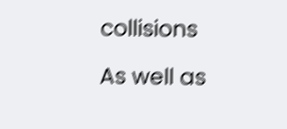collisions

As well as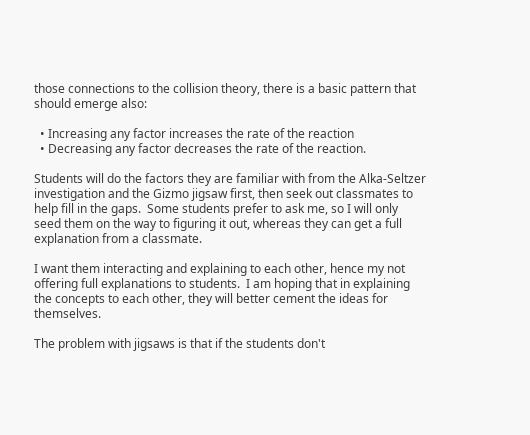those connections to the collision theory, there is a basic pattern that should emerge also:

  • Increasing any factor increases the rate of the reaction
  • Decreasing any factor decreases the rate of the reaction.

Students will do the factors they are familiar with from the Alka-Seltzer investigation and the Gizmo jigsaw first, then seek out classmates to help fill in the gaps.  Some students prefer to ask me, so I will only seed them on the way to figuring it out, whereas they can get a full explanation from a classmate.

I want them interacting and explaining to each other, hence my not offering full explanations to students.  I am hoping that in explaining the concepts to each other, they will better cement the ideas for themselves.

The problem with jigsaws is that if the students don't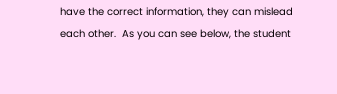have the correct information, they can mislead each other.  As you can see below, the student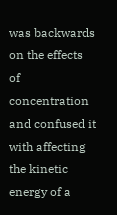was backwards on the effects of concentration and confused it with affecting the kinetic energy of a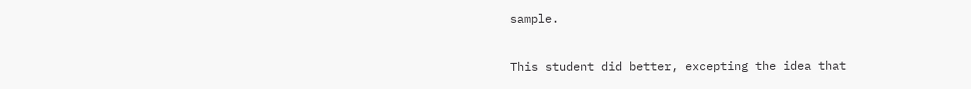sample.

This student did better, excepting the idea that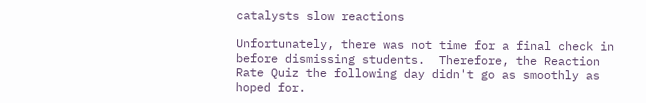catalysts slow reactions

Unfortunately, there was not time for a final check in before dismissing students.  Therefore, the Reaction Rate Quiz the following day didn't go as smoothly as hoped for.